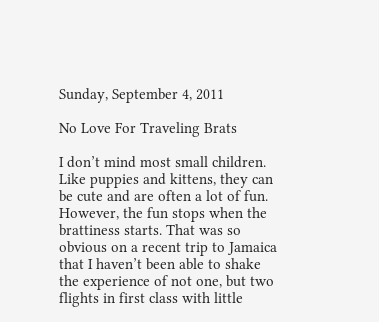Sunday, September 4, 2011

No Love For Traveling Brats

I don’t mind most small children. Like puppies and kittens, they can be cute and are often a lot of fun. However, the fun stops when the brattiness starts. That was so obvious on a recent trip to Jamaica that I haven’t been able to shake the experience of not one, but two flights in first class with little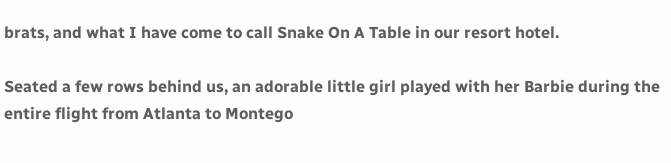brats, and what I have come to call Snake On A Table in our resort hotel.

Seated a few rows behind us, an adorable little girl played with her Barbie during the entire flight from Atlanta to Montego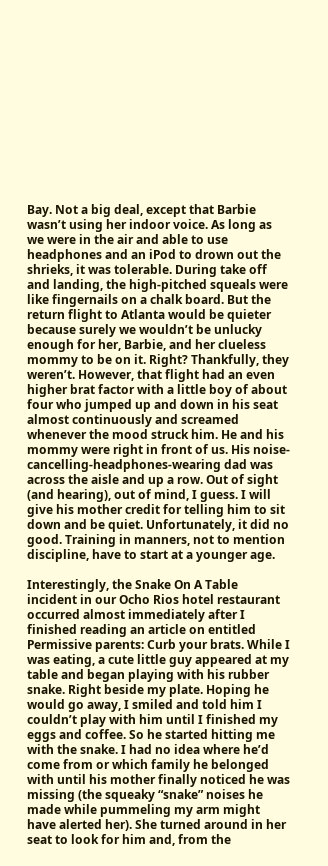Bay. Not a big deal, except that Barbie wasn’t using her indoor voice. As long as we were in the air and able to use headphones and an iPod to drown out the shrieks, it was tolerable. During take off and landing, the high-pitched squeals were like fingernails on a chalk board. But the return flight to Atlanta would be quieter because surely we wouldn’t be unlucky enough for her, Barbie, and her clueless mommy to be on it. Right? Thankfully, they weren’t. However, that flight had an even higher brat factor with a little boy of about four who jumped up and down in his seat almost continuously and screamed whenever the mood struck him. He and his mommy were right in front of us. His noise-cancelling-headphones-wearing dad was across the aisle and up a row. Out of sight (and hearing), out of mind, I guess. I will give his mother credit for telling him to sit down and be quiet. Unfortunately, it did no good. Training in manners, not to mention discipline, have to start at a younger age.

Interestingly, the Snake On A Table incident in our Ocho Rios hotel restaurant occurred almost immediately after I finished reading an article on entitled Permissive parents: Curb your brats. While I was eating, a cute little guy appeared at my table and began playing with his rubber snake. Right beside my plate. Hoping he would go away, I smiled and told him I couldn’t play with him until I finished my eggs and coffee. So he started hitting me with the snake. I had no idea where he’d come from or which family he belonged with until his mother finally noticed he was missing (the squeaky “snake” noises he made while pummeling my arm might have alerted her). She turned around in her seat to look for him and, from the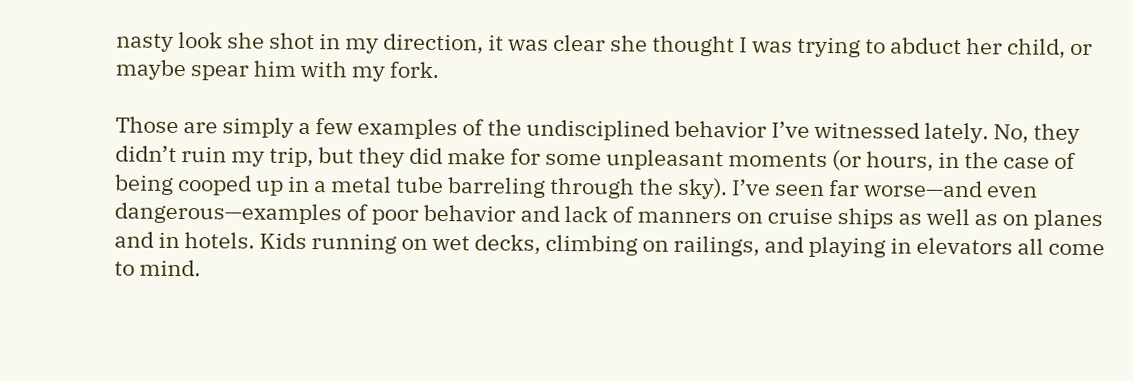nasty look she shot in my direction, it was clear she thought I was trying to abduct her child, or maybe spear him with my fork.

Those are simply a few examples of the undisciplined behavior I’ve witnessed lately. No, they didn’t ruin my trip, but they did make for some unpleasant moments (or hours, in the case of being cooped up in a metal tube barreling through the sky). I’ve seen far worse—and even dangerous—examples of poor behavior and lack of manners on cruise ships as well as on planes and in hotels. Kids running on wet decks, climbing on railings, and playing in elevators all come to mind.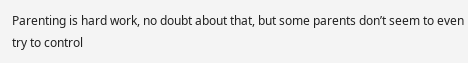Parenting is hard work, no doubt about that, but some parents don’t seem to even try to control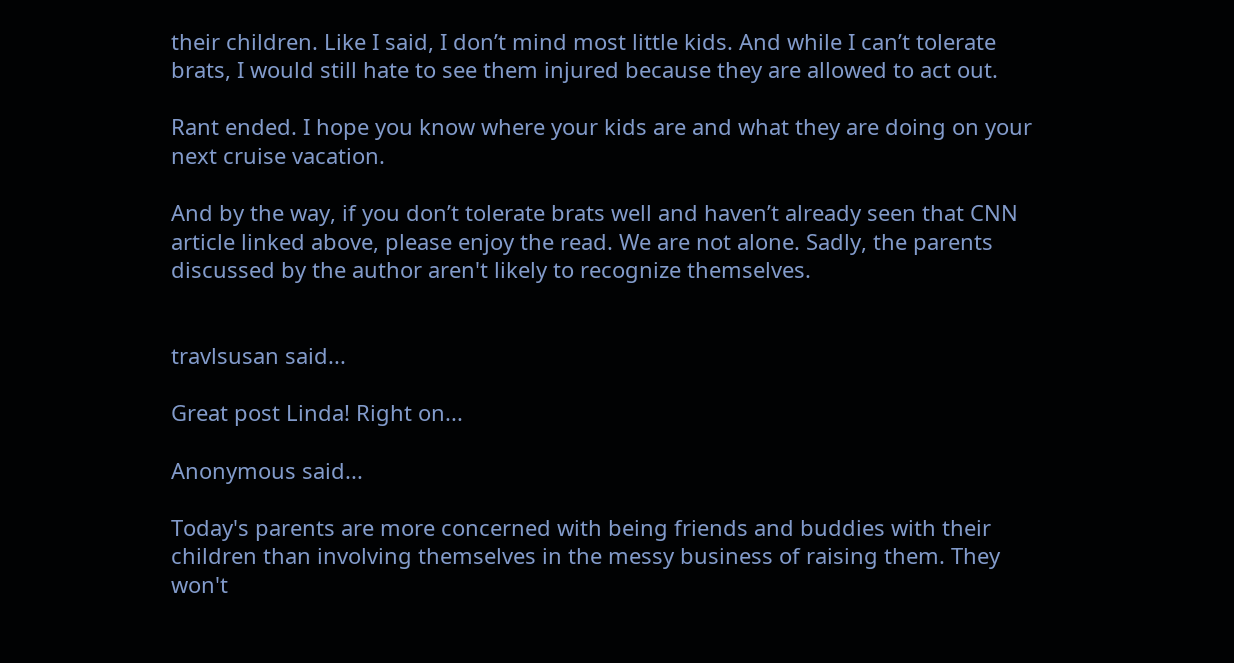their children. Like I said, I don’t mind most little kids. And while I can’t tolerate brats, I would still hate to see them injured because they are allowed to act out.

Rant ended. I hope you know where your kids are and what they are doing on your next cruise vacation.

And by the way, if you don’t tolerate brats well and haven’t already seen that CNN article linked above, please enjoy the read. We are not alone. Sadly, the parents discussed by the author aren't likely to recognize themselves.


travlsusan said...

Great post Linda! Right on...

Anonymous said...

Today's parents are more concerned with being friends and buddies with their children than involving themselves in the messy business of raising them. They won't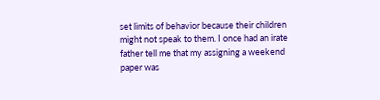set limits of behavior because their children might not speak to them. I once had an irate father tell me that my assigning a weekend paper was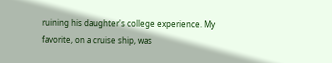ruining his daughter's college experience. My favorite, on a cruise ship, was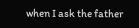when I ask the father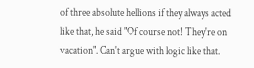of three absolute hellions if they always acted like that, he said "Of course not! They're on vacation". Can't argue with logic like that.